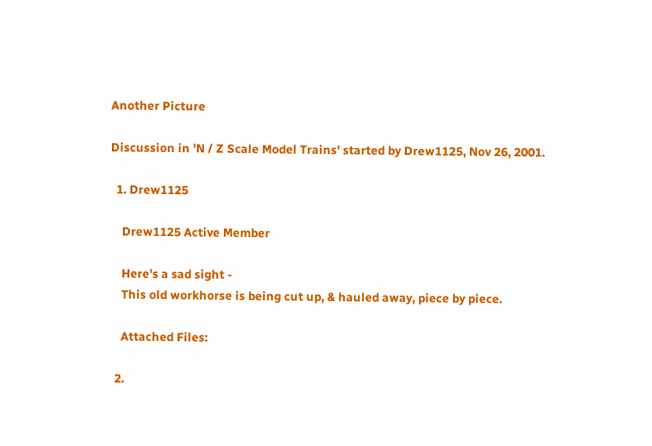Another Picture

Discussion in 'N / Z Scale Model Trains' started by Drew1125, Nov 26, 2001.

  1. Drew1125

    Drew1125 Active Member

    Here's a sad sight -
    This old workhorse is being cut up, & hauled away, piece by piece.

    Attached Files:

  2.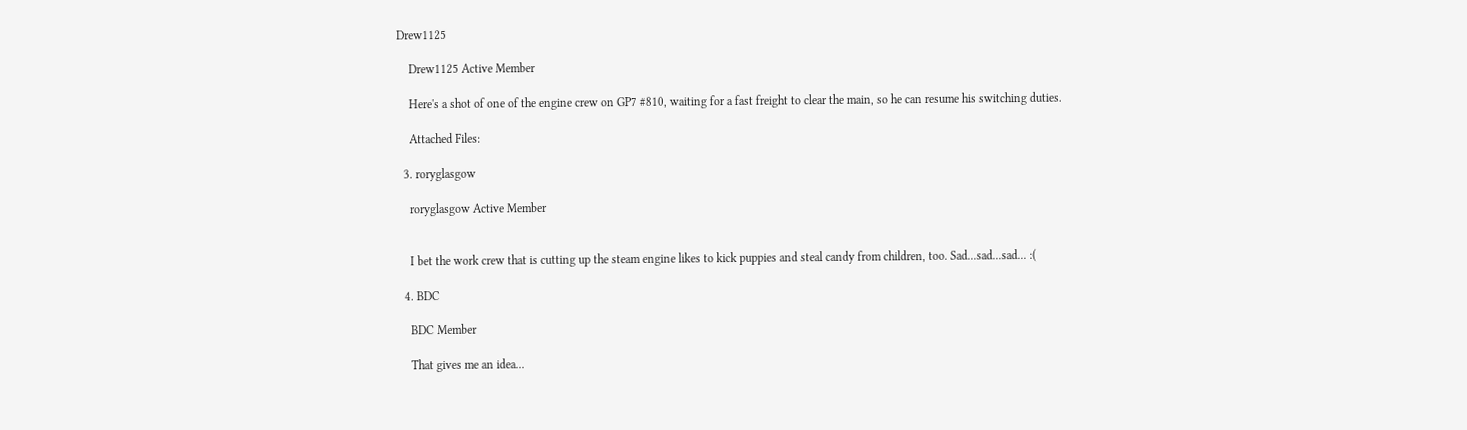Drew1125

    Drew1125 Active Member

    Here's a shot of one of the engine crew on GP7 #810, waiting for a fast freight to clear the main, so he can resume his switching duties.

    Attached Files:

  3. roryglasgow

    roryglasgow Active Member


    I bet the work crew that is cutting up the steam engine likes to kick puppies and steal candy from children, too. Sad...sad...sad... :(

  4. BDC

    BDC Member

    That gives me an idea...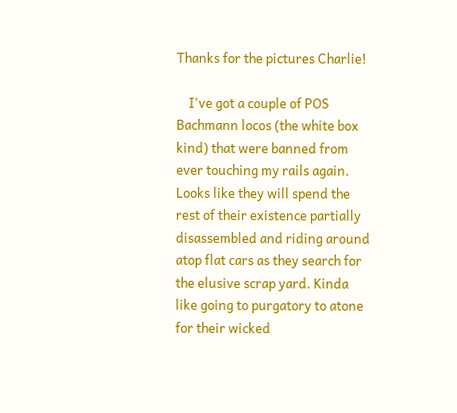Thanks for the pictures Charlie!

    I've got a couple of POS Bachmann locos (the white box kind) that were banned from ever touching my rails again. Looks like they will spend the rest of their existence partially disassembled and riding around atop flat cars as they search for the elusive scrap yard. Kinda like going to purgatory to atone for their wicked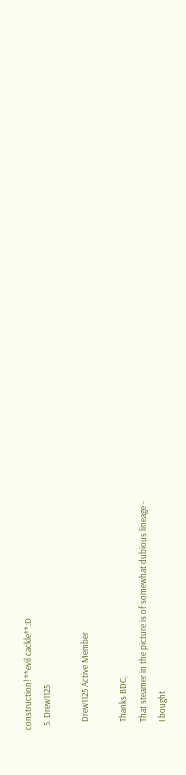construction! **evil cackle**:D
  5. Drew1125

    Drew1125 Active Member

    Thanks BDC,
    That steamer in the picture is of somewhat dubious lineage -
    I bought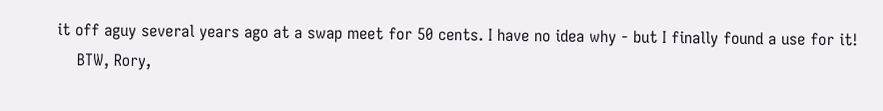it off aguy several years ago at a swap meet for 50 cents. I have no idea why - but I finally found a use for it!
    BTW, Rory,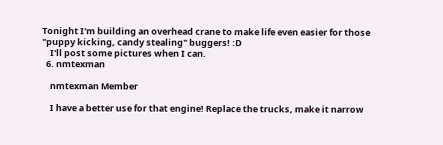Tonight I'm building an overhead crane to make life even easier for those "puppy kicking, candy stealing" buggers! :D
    I'll post some pictures when I can.
  6. nmtexman

    nmtexman Member

    I have a better use for that engine! Replace the trucks, make it narrow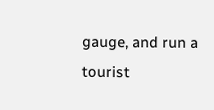gauge, and run a tourist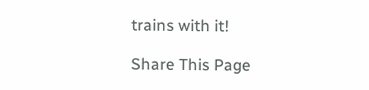trains with it!

Share This Page